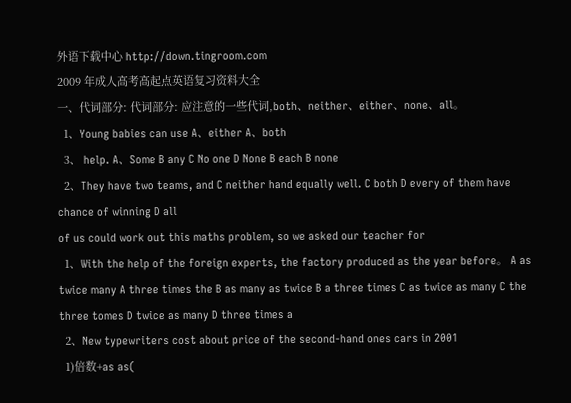外语下载中心 http://down.tingroom.com
2009 年成人高考高起点英语复习资料大全
一、代词部分: 代词部分: 应注意的一些代词,both、neither、either、none、all。
  1、Young babies can use A、either A、both
  3、 help. A、Some B any C No one D None B each B none
  2、They have two teams, and C neither hand equally well. C both D every of them have chance of winning D all
of us could work out this maths problem, so we asked our teacher for
  1、With the help of the foreign experts, the factory produced as the year before。 A as twice many A three times the B as many as twice B a three times C as twice as many C the three tomes D twice as many D three times a
  2、New typewriters cost about price of the second-hand ones cars in 2001
  1)倍数+as as(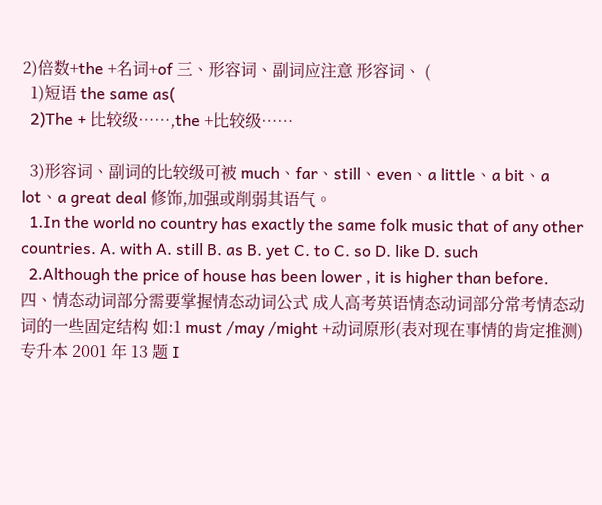2)倍数+the +名词+of 三、形容词、副词应注意 形容词、 (
  1)短语 the same as(
  2)The + 比较级……,the +比较级……

  3)形容词、副词的比较级可被 much、far、still、even、a little、a bit、a lot、a great deal 修饰,加强或削弱其语气。
  1.In the world no country has exactly the same folk music that of any other countries. A. with A. still B. as B. yet C. to C. so D. like D. such
  2.Although the price of house has been lower , it is higher than before.
四、情态动词部分需要掌握情态动词公式 成人高考英语情态动词部分常考情态动词的一些固定结构 如:1 must /may /might +动词原形(表对现在事情的肯定推测) 专升本 2001 年 13 题 I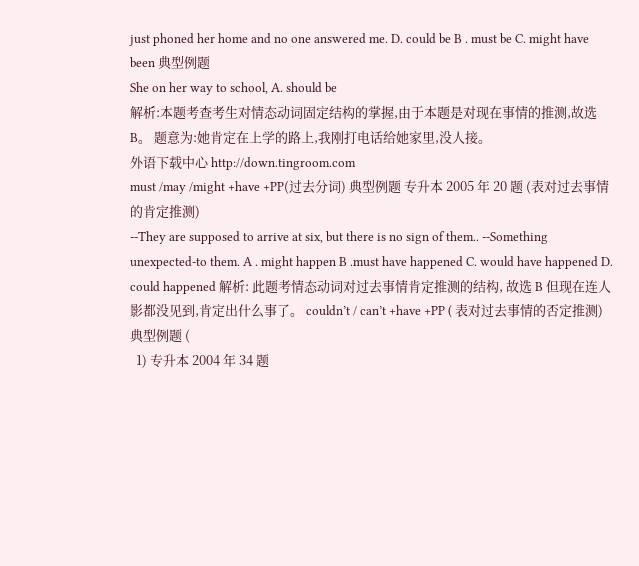just phoned her home and no one answered me. D. could be B . must be C. might have been 典型例题
She on her way to school, A. should be
解析:本题考查考生对情态动词固定结构的掌握,由于本题是对现在事情的推测,故选 B。 题意为:她肯定在上学的路上,我刚打电话给她家里,没人接。
外语下载中心 http://down.tingroom.com
must /may /might +have +PP(过去分词) 典型例题 专升本 2005 年 20 题 (表对过去事情的肯定推测)
--They are supposed to arrive at six, but there is no sign of them.. --Something unexpected-to them. A . might happen B .must have happened C. would have happened D. could happened 解析: 此题考情态动词对过去事情肯定推测的结构, 故选 B 但现在连人影都没见到,肯定出什么事了。 couldn’t / can’t +have +PP ( 表对过去事情的否定推测) 典型例题 (
  1) 专升本 2004 年 34 题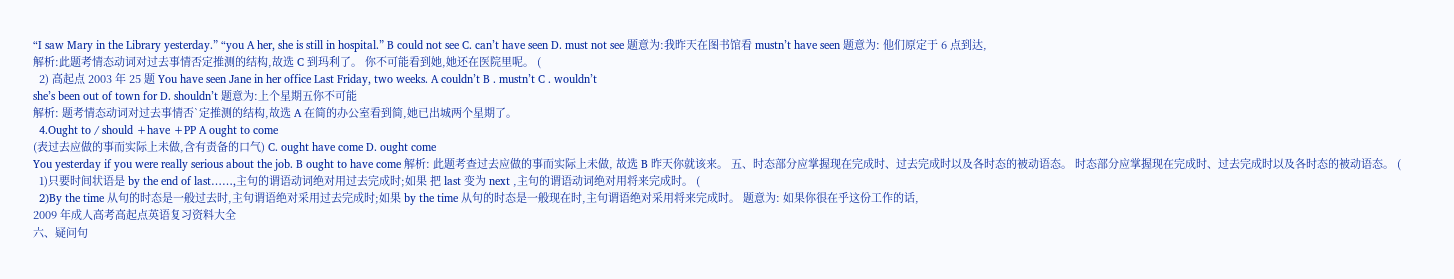“I saw Mary in the Library yesterday.” “you A her, she is still in hospital.” B could not see C. can’t have seen D. must not see 题意为:我昨天在图书馆看 mustn’t have seen 题意为: 他们原定于 6 点到达,
解析:此题考情态动词对过去事情否定推测的结构,故选 C 到玛利了。 你不可能看到她,她还在医院里呢。 (
  2) 高起点 2003 年 25 题 You have seen Jane in her office Last Friday, two weeks. A couldn’t B . mustn’t C . wouldn’t
she’s been out of town for D. shouldn’t 题意为:上个星期五你不可能
解析: 题考情态动词对过去事情否`定推测的结构,故选 A 在简的办公室看到简,她已出城两个星期了。
  4.Ought to / should +have +PP A ought to come
(表过去应做的事而实际上未做,含有责备的口气) C. ought have come D. ought come
You yesterday if you were really serious about the job. B ought to have come 解析: 此题考查过去应做的事而实际上未做, 故选 B 昨天你就该来。 五、时态部分应掌握现在完成时、过去完成时以及各时态的被动语态。 时态部分应掌握现在完成时、过去完成时以及各时态的被动语态。 (
  1)只要时间状语是 by the end of last……,主句的谓语动词绝对用过去完成时;如果 把 last 变为 next ,主句的谓语动词绝对用将来完成时。 (
  2)By the time 从句的时态是一般过去时,主句谓语绝对采用过去完成时;如果 by the time 从句的时态是一般现在时,主句谓语绝对采用将来完成时。 题意为: 如果你很在乎这份工作的话,
2009 年成人高考高起点英语复习资料大全
六、疑问句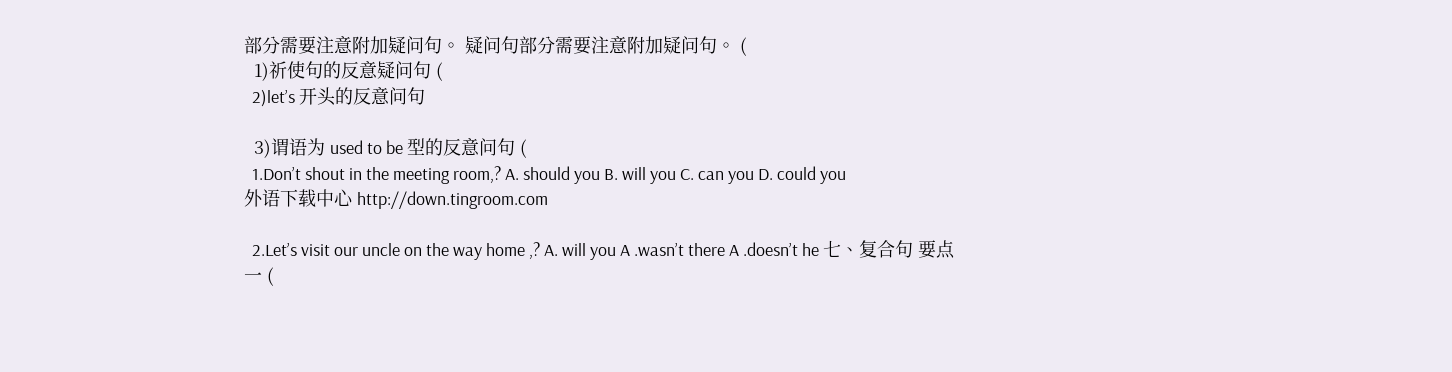部分需要注意附加疑问句。 疑问句部分需要注意附加疑问句。 (
  1)祈使句的反意疑问句 (
  2)let’s 开头的反意问句

  3)谓语为 used to be 型的反意问句 (
  1.Don’t shout in the meeting room,? A. should you B. will you C. can you D. could you
外语下载中心 http://down.tingroom.com

  2.Let’s visit our uncle on the way home ,? A. will you A .wasn’t there A .doesn’t he 七、复合句 要点一 (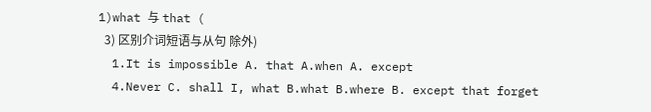1)what 与 that (
  3) 区别介词短语与从句 除外)
  1.It is impossible A. that A.when A. except
  4.Never C. shall I, what B.what B.where B. except that forget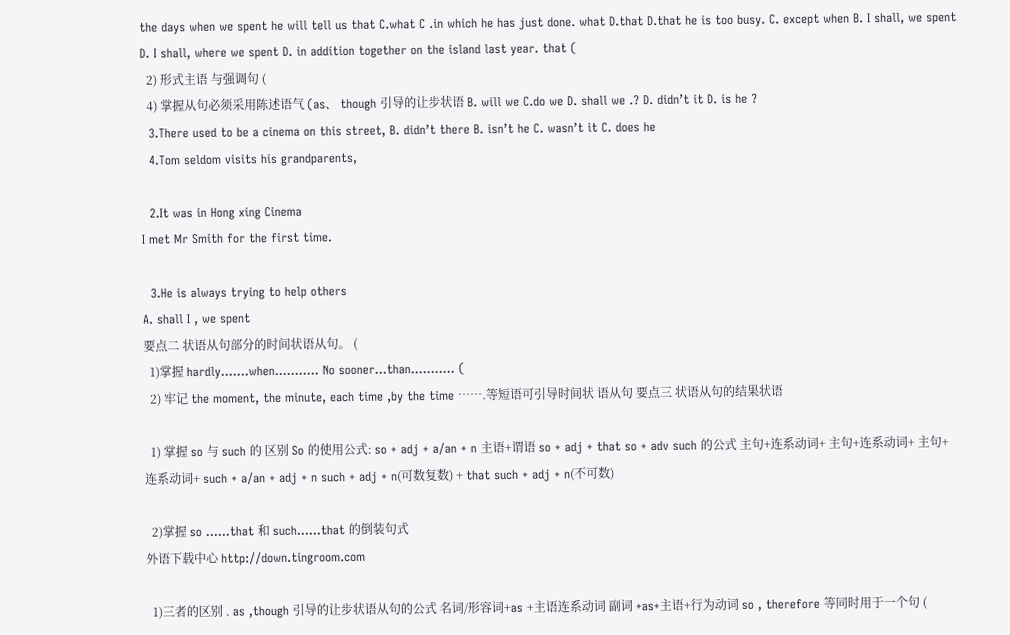the days when we spent he will tell us that C.what C .in which he has just done. what D.that D.that he is too busy. C. except when B. I shall, we spent D. I shall, where we spent D. in addition together on the island last year. that (
  2) 形式主语 与强调句 (
  4) 掌握从句必须采用陈述语气 (as、 though 引导的让步状语 B. will we C.do we D. shall we .? D. didn’t it D. is he ?
  3.There used to be a cinema on this street, B. didn’t there B. isn’t he C. wasn’t it C. does he
  4.Tom seldom visits his grandparents,

  2.It was in Hong xing Cinema
I met Mr Smith for the first time.

  3.He is always trying to help others
A. shall I , we spent
要点二 状语从句部分的时间状语从句。 (
  1)掌握 hardly…….when……….. No sooner…than……….. (
  2) 牢记 the moment, the minute, each time ,by the time …….等短语可引导时间状 语从句 要点三 状语从句的结果状语

  1) 掌握 so 与 such 的 区别 So 的使用公式: so + adj + a/an + n 主语+谓语 so + adj + that so + adv such 的公式 主句+连系动词+ 主句+连系动词+ 主句+连系动词+ such + a/an + adj + n such + adj + n(可数复数) + that such + adj + n(不可数)

  2)掌握 so ……that 和 such……that 的倒装句式
外语下载中心 http://down.tingroom.com

  1)三者的区别 . as ,though 引导的让步状语从句的公式 名词/形容词+as +主语连系动词 副词 +as+主语+行为动词 so , therefore 等同时用于一个句 (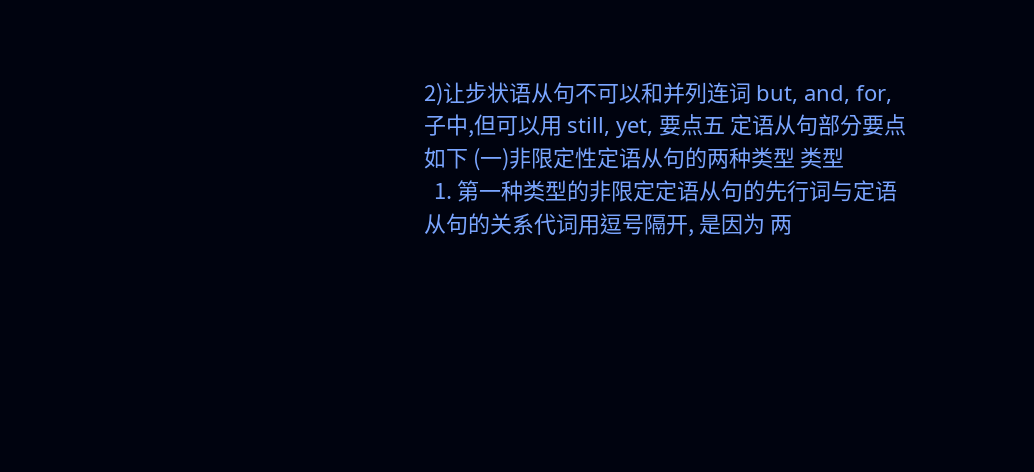2)让步状语从句不可以和并列连词 but, and, for, 子中,但可以用 still, yet, 要点五 定语从句部分要点如下 (一)非限定性定语从句的两种类型 类型
  1. 第一种类型的非限定定语从句的先行词与定语从句的关系代词用逗号隔开, 是因为 两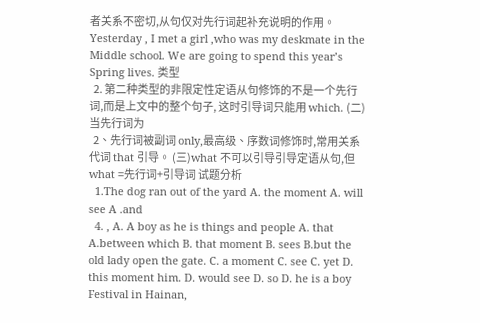者关系不密切,从句仅对先行词起补充说明的作用。 Yesterday , I met a girl ,who was my deskmate in the Middle school. We are going to spend this year’s Spring lives. 类型
  2. 第二种类型的非限定性定语从句修饰的不是一个先行词,而是上文中的整个句子, 这时引导词只能用 which. (二)当先行词为
  2、先行词被副词 only,最高级、序数词修饰时,常用关系 代词 that 引导。 (三)what 不可以引导引导定语从句,但 what =先行词+引导词 试题分析
  1.The dog ran out of the yard A. the moment A. will see A .and
  4. , A. A boy as he is things and people A. that A.between which B. that moment B. sees B.but the old lady open the gate. C. a moment C. see C. yet D. this moment him. D. would see D. so D. he is a boy Festival in Hainan,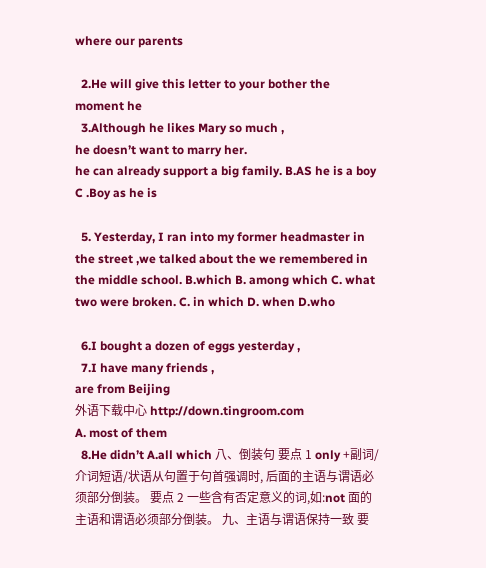where our parents

  2.He will give this letter to your bother the moment he
  3.Although he likes Mary so much ,
he doesn’t want to marry her.
he can already support a big family. B.AS he is a boy C .Boy as he is

  5. Yesterday, I ran into my former headmaster in the street ,we talked about the we remembered in the middle school. B.which B. among which C. what two were broken. C. in which D. when D.who

  6.I bought a dozen of eggs yesterday ,
  7.I have many friends ,
are from Beijing
外语下载中心 http://down.tingroom.com
A. most of them
  8.He didn’t A.all which 八、倒装句 要点 1 only +副词/ 介词短语/状语从句置于句首强调时, 后面的主语与谓语必须部分倒装。 要点 2 一些含有否定意义的词,如:not 面的主语和谓语必须部分倒装。 九、主语与谓语保持一致 要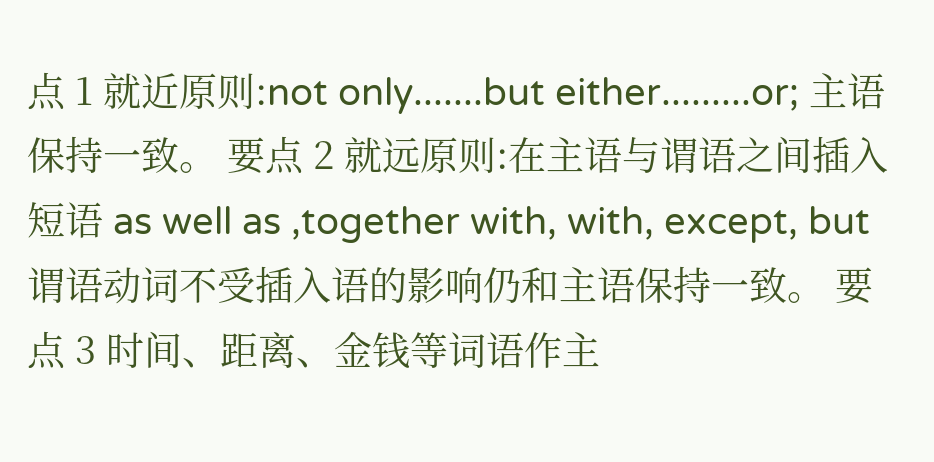点 1 就近原则:not only.......but either.........or; 主语保持一致。 要点 2 就远原则:在主语与谓语之间插入短语 as well as ,together with, with, except, but 谓语动词不受插入语的影响仍和主语保持一致。 要点 3 时间、距离、金钱等词语作主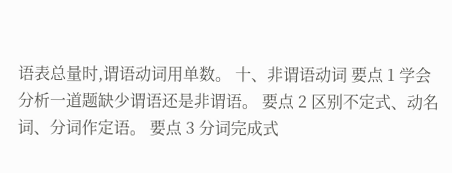语表总量时,谓语动词用单数。 十、非谓语动词 要点 1 学会分析一道题缺少谓语还是非谓语。 要点 2 区别不定式、动名词、分词作定语。 要点 3 分词完成式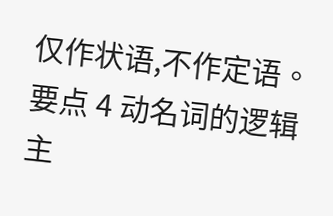仅作状语,不作定语。 要点 4 动名词的逻辑主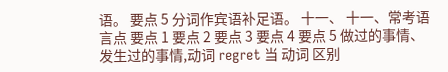语。 要点 5 分词作宾语补足语。 十一、 十一、常考语言点 要点 1 要点 2 要点 3 要点 4 要点 5 做过的事情、发生过的事情,动词 regret 当 动词 区别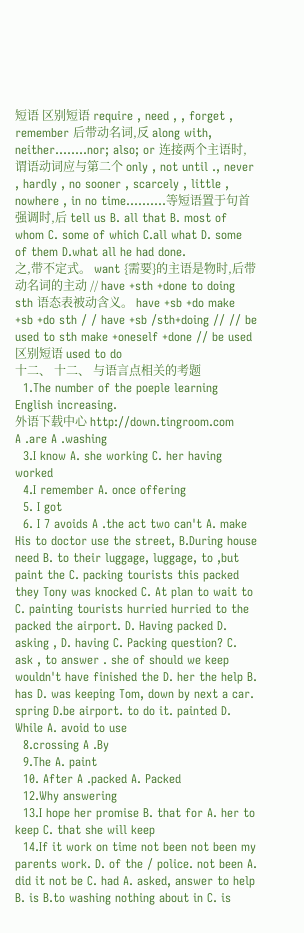短语 区别短语 require , need , , forget , remember 后带动名词,反 along with, neither........nor; also; or 连接两个主语时, 谓语动词应与第二个 only , not until ., never , hardly , no sooner , scarcely , little , nowhere , in no time..........等短语置于句首强调时,后 tell us B. all that B. most of whom C. some of which C.all what D. some of them D.what all he had done.
之,带不定式。 want {需要}的主语是物时,后带动名词的主动 // have +sth +done to doing sth 语态表被动含义。 have +sb +do make +sb +do sth / / have +sb /sth+doing // // be used to sth make +oneself +done // be used
区别短语 used to do
十二、 十二、 与语言点相关的考题
  1.The number of the poeple learning English increasing.
外语下载中心 http://down.tingroom.com
A .are A .washing
  3.I know A. she working C. her having worked
  4.I remember A. once offering
  5. I got
  6. I 7 avoids A .the act two can't A. make His to doctor use the street, B.During house need B. to their luggage, luggage, to ,but paint the C. packing tourists this packed they Tony was knocked C. At plan to wait to C. painting tourists hurried hurried to the packed the airport. D. Having packed D. asking , D. having C. Packing question? C. ask , to answer . she of should we keep wouldn't have finished the D. her the help B. has D. was keeping Tom, down by next a car. spring D.be airport. to do it. painted D. While A. avoid to use
  8.crossing A .By
  9.The A. paint
  10. After A .packed A. Packed
  12.Why answering
  13.I hope her promise B. that for A. her to keep C. that she will keep
  14.If it work on time not been not been my parents work. D. of the / police. not been A. did it not be C. had A. asked, answer to help B. is B.to washing nothing about in C. is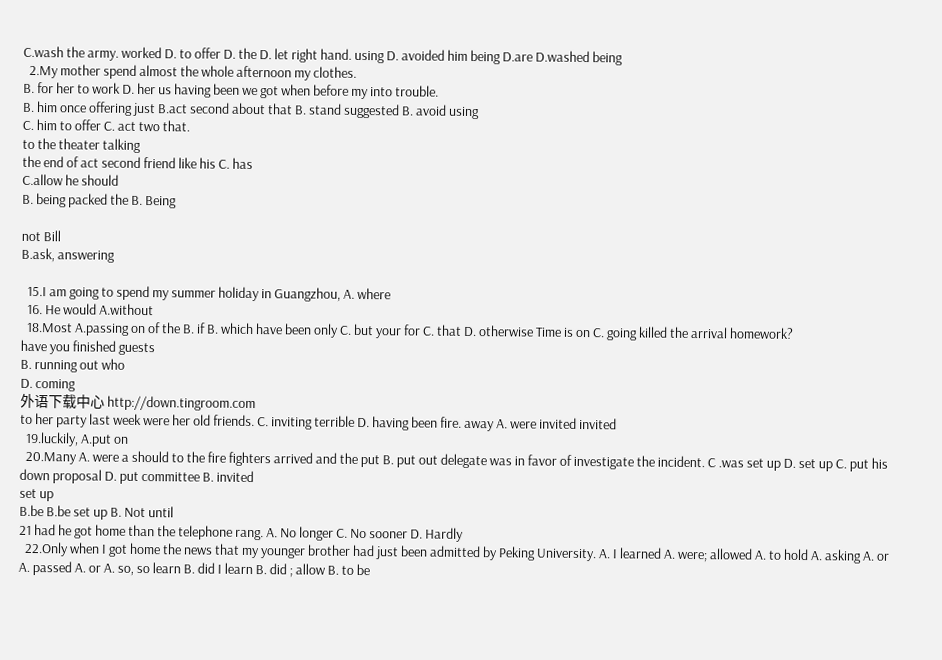C.wash the army. worked D. to offer D. the D. let right hand. using D. avoided him being D.are D.washed being
  2.My mother spend almost the whole afternoon my clothes.
B. for her to work D. her us having been we got when before my into trouble.
B. him once offering just B.act second about that B. stand suggested B. avoid using
C. him to offer C. act two that.
to the theater talking
the end of act second friend like his C. has
C.allow he should
B. being packed the B. Being

not Bill
B.ask, answering

  15.I am going to spend my summer holiday in Guangzhou, A. where
  16. He would A.without
  18.Most A.passing on of the B. if B. which have been only C. but your for C. that D. otherwise Time is on C. going killed the arrival homework?
have you finished guests
B. running out who
D. coming
外语下载中心 http://down.tingroom.com
to her party last week were her old friends. C. inviting terrible D. having been fire. away A. were invited invited
  19.luckily, A.put on
  20.Many A. were a should to the fire fighters arrived and the put B. put out delegate was in favor of investigate the incident. C .was set up D. set up C. put his down proposal D. put committee B. invited
set up
B.be B.be set up B. Not until
21 had he got home than the telephone rang. A. No longer C. No sooner D. Hardly
  22.Only when I got home the news that my younger brother had just been admitted by Peking University. A. I learned A. were; allowed A. to hold A. asking A. or A. passed A. or A. so, so learn B. did I learn B. did ; allow B. to be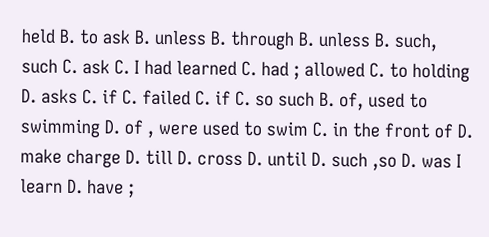held B. to ask B. unless B. through B. unless B. such, such C. ask C. I had learned C. had ; allowed C. to holding D. asks C. if C. failed C. if C. so such B. of, used to swimming D. of , were used to swim C. in the front of D. make charge D. till D. cross D. until D. such ,so D. was I learn D. have ;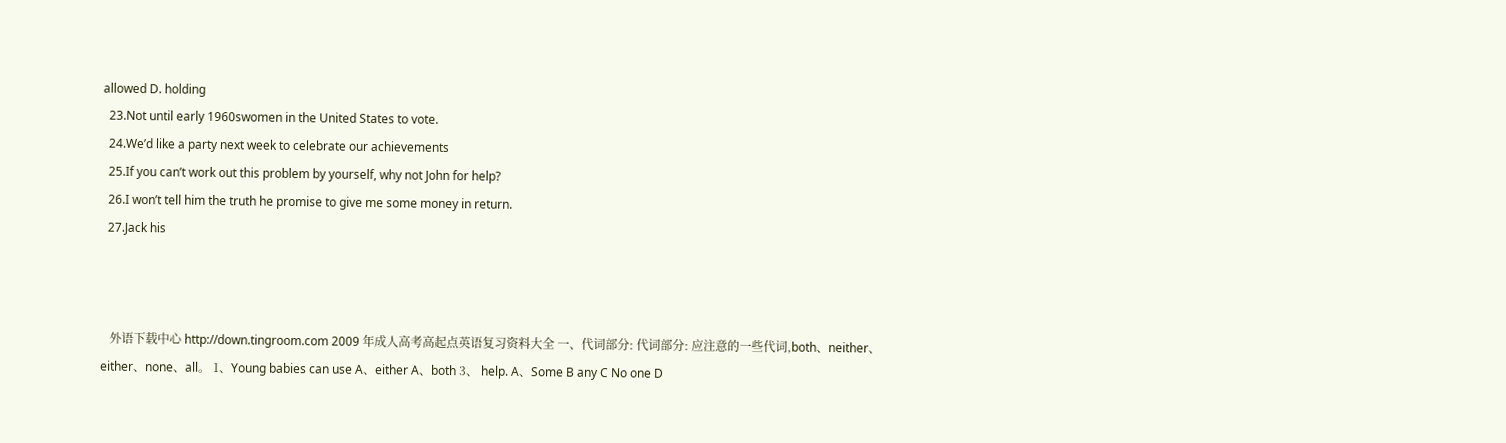allowed D. holding
  23.Not until early 1960swomen in the United States to vote.
  24.We’d like a party next week to celebrate our achievements
  25.If you can’t work out this problem by yourself, why not John for help?
  26.I won’t tell him the truth he promise to give me some money in return.
  27.Jack his



   外语下载中心 http://down.tingroom.com 2009 年成人高考高起点英语复习资料大全 一、代词部分: 代词部分: 应注意的一些代词,both、neither、either、none、all。 1、Young babies can use A、either A、both 3、 help. A、Some B any C No one D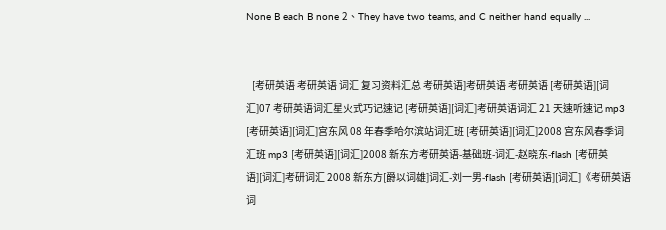None B each B none 2、They have two teams, and C neither hand equally ...


   [考研英语 考研英语 词汇 复习资料汇总 考研英语]考研英语 考研英语 [考研英语][词汇]07 考研英语词汇星火式巧记速记 [考研英语][词汇]考研英语词汇 21 天速听速记 mp3 [考研英语][词汇]宫东风 08 年春季哈尔滨站词汇班 [考研英语][词汇]2008 宫东风春季词汇班 mp3 [考研英语][词汇]2008 新东方考研英语-基础班-词汇-赵晓东-flash [考研英语][词汇]考研词汇 2008 新东方[爵以词雄]词汇-刘一男-flash [考研英语][词汇]《考研英语词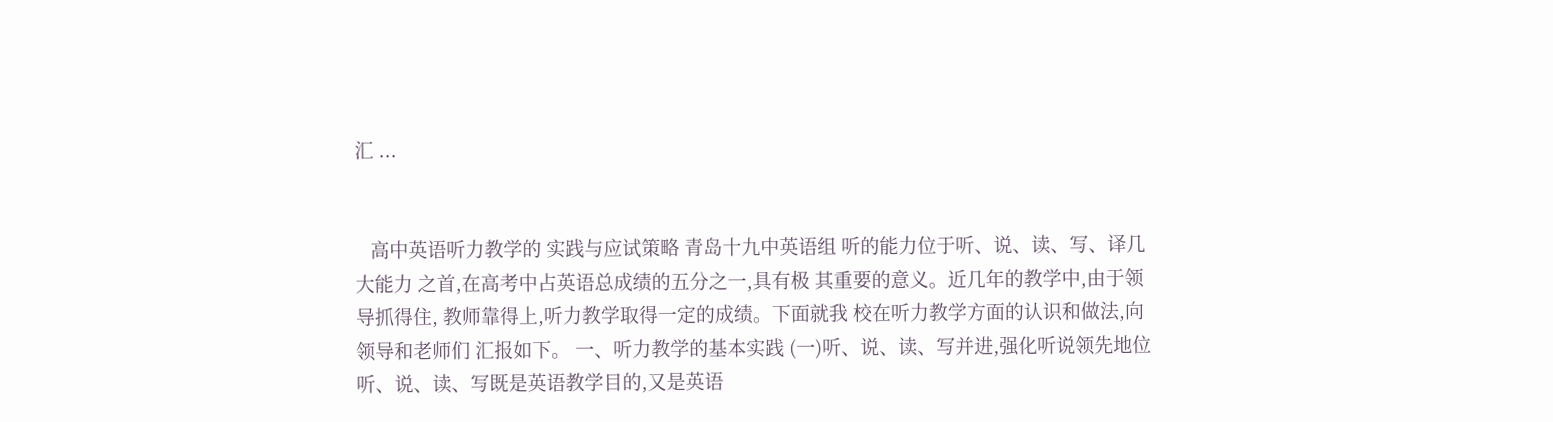汇 ...


   高中英语听力教学的 实践与应试策略 青岛十九中英语组 听的能力位于听、说、读、写、译几大能力 之首,在高考中占英语总成绩的五分之一,具有极 其重要的意义。近几年的教学中,由于领导抓得住, 教师靠得上,听力教学取得一定的成绩。下面就我 校在听力教学方面的认识和做法,向领导和老师们 汇报如下。 一、听力教学的基本实践 (一)听、说、读、写并进,强化听说领先地位 听、说、读、写既是英语教学目的,又是英语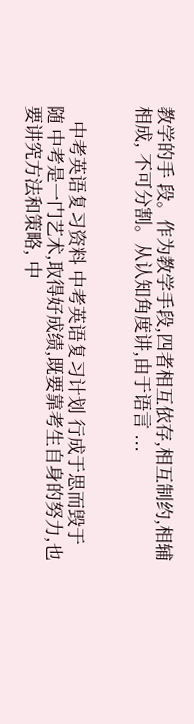教学的手 段。作为教学手段,四者相互依存,相互制约,相辅相成, 不可分割。从认知角度讲,由于语言 ...


   中考英语复习资料 中考英语复习计划 行成于思而毁于随 中考是一门艺术,取得好成绩,既要靠考生自身的努力,也要讲究方法和策略, 中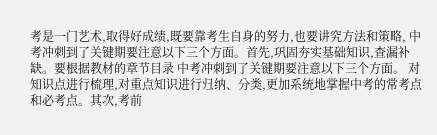考是一门艺术,取得好成绩,既要靠考生自身的努力,也要讲究方法和策略, 中考冲刺到了关键期要注意以下三个方面。首先,巩固夯实基础知识,查漏补缺。要根据教材的章节目录 中考冲刺到了关键期要注意以下三个方面。 对知识点进行梳理,对重点知识进行归纳、分类,更加系统地掌握中考的常考点和必考点。其次,考前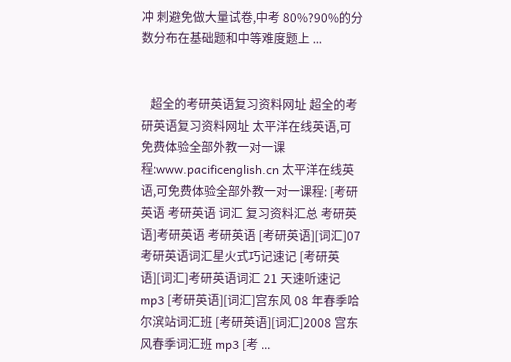冲 刺避免做大量试卷,中考 80%?90%的分数分布在基础题和中等难度题上 ...


   超全的考研英语复习资料网址 超全的考研英语复习资料网址 太平洋在线英语,可免费体验全部外教一对一课程:www.pacificenglish.cn 太平洋在线英语,可免费体验全部外教一对一课程: [考研英语 考研英语 词汇 复习资料汇总 考研英语]考研英语 考研英语 [考研英语][词汇]07 考研英语词汇星火式巧记速记 [考研英语][词汇]考研英语词汇 21 天速听速记 mp3 [考研英语][词汇]宫东风 08 年春季哈尔滨站词汇班 [考研英语][词汇]2008 宫东风春季词汇班 mp3 [考 ...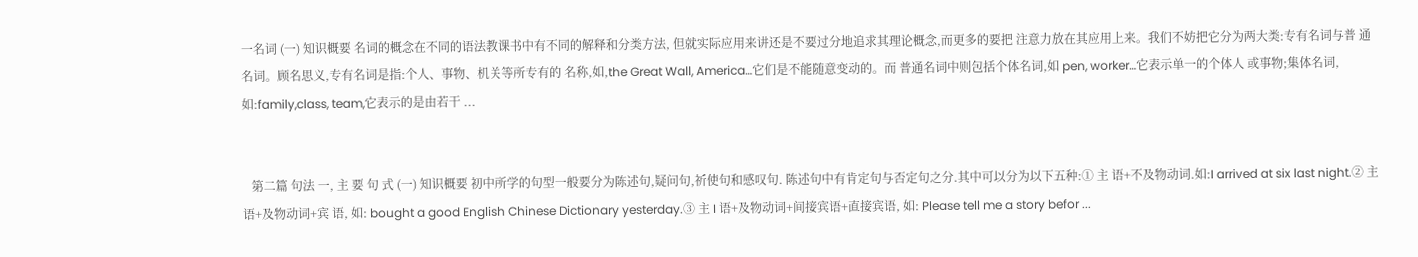一名词 (一) 知识概要 名词的概念在不同的语法教课书中有不同的解释和分类方法, 但就实际应用来讲还是不要过分地追求其理论概念,而更多的要把 注意力放在其应用上来。我们不妨把它分为两大类:专有名词与普 通名词。顾名思义,专有名词是指:个人、事物、机关等所专有的 名称,如,the Great Wall, America…它们是不能随意变动的。而 普通名词中则包括个体名词,如 pen, worker…它表示单一的个体人 或事物;集体名词,如:family,class, team,它表示的是由若干 ...


   第二篇 句法 一, 主 要 句 式 (一) 知识概要 初中所学的句型一般要分为陈述句,疑问句,祈使句和感叹句. 陈述句中有肯定句与否定句之分.其中可以分为以下五种:① 主 语+不及物动词.如:I arrived at six last night.② 主语+及物动词+宾 语, 如: bought a good English Chinese Dictionary yesterday.③ 主 I 语+及物动词+间接宾语+直接宾语, 如: Please tell me a story befor ...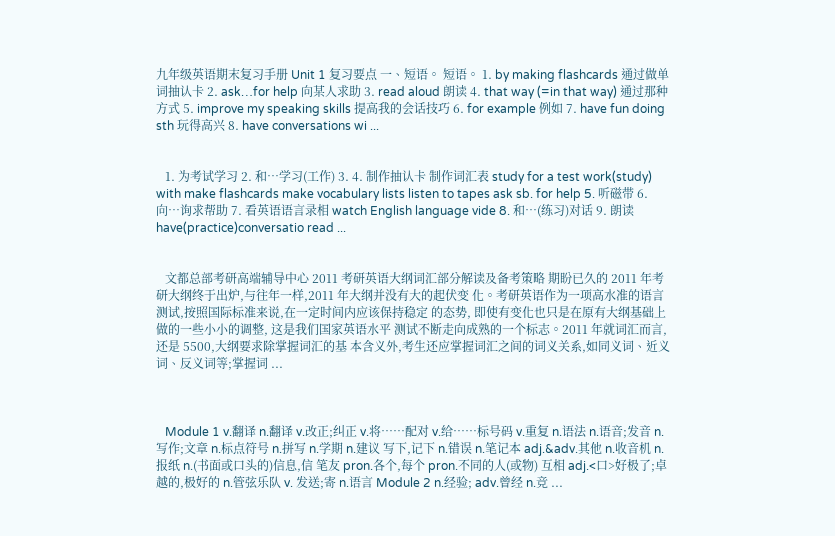九年级英语期末复习手册 Unit 1 复习要点 一、短语。 短语。 1. by making flashcards 通过做单词抽认卡 2. ask…for help 向某人求助 3. read aloud 朗读 4. that way (=in that way) 通过那种方式 5. improve my speaking skills 提高我的会话技巧 6. for example 例如 7. have fun doing sth 玩得高兴 8. have conversations wi ...


   1. 为考试学习 2. 和…学习(工作) 3. 4. 制作抽认卡 制作词汇表 study for a test work(study) with make flashcards make vocabulary lists listen to tapes ask sb. for help 5. 听磁带 6. 向…询求帮助 7. 看英语语言录相 watch English language vide 8. 和…(练习)对话 9. 朗读 have(practice)conversatio read ...


   文都总部考研高端辅导中心 2011 考研英语大纲词汇部分解读及备考策略 期盼已久的 2011 年考研大纲终于出炉,与往年一样,2011 年大纲并没有大的起伏变 化。考研英语作为一项高水准的语言测试,按照国际标准来说,在一定时间内应该保持稳定 的态势, 即使有变化也只是在原有大纲基础上做的一些小小的调整, 这是我们国家英语水平 测试不断走向成熟的一个标志。2011 年就词汇而言,还是 5500,大纲要求除掌握词汇的基 本含义外,考生还应掌握词汇之间的词义关系,如同义词、近义词、反义词等;掌握词 ...



   Module 1 v.翻译 n.翻译 v.改正;纠正 v.将……配对 v.给……标号码 v.重复 n.语法 n.语音;发音 n.写作;文章 n.标点符号 n.拼写 n.学期 n.建议 写下,记下 n.错误 n.笔记本 adj.&adv.其他 n.收音机 n.报纸 n.(书面或口头的)信息,信 笔友 pron.各个,每个 pron.不同的人(或物) 互相 adj.<口>好极了;卓越的,极好的 n.管弦乐队 v. 发送;寄 n.语言 Module 2 n.经验; adv.曾经 n.竞 ...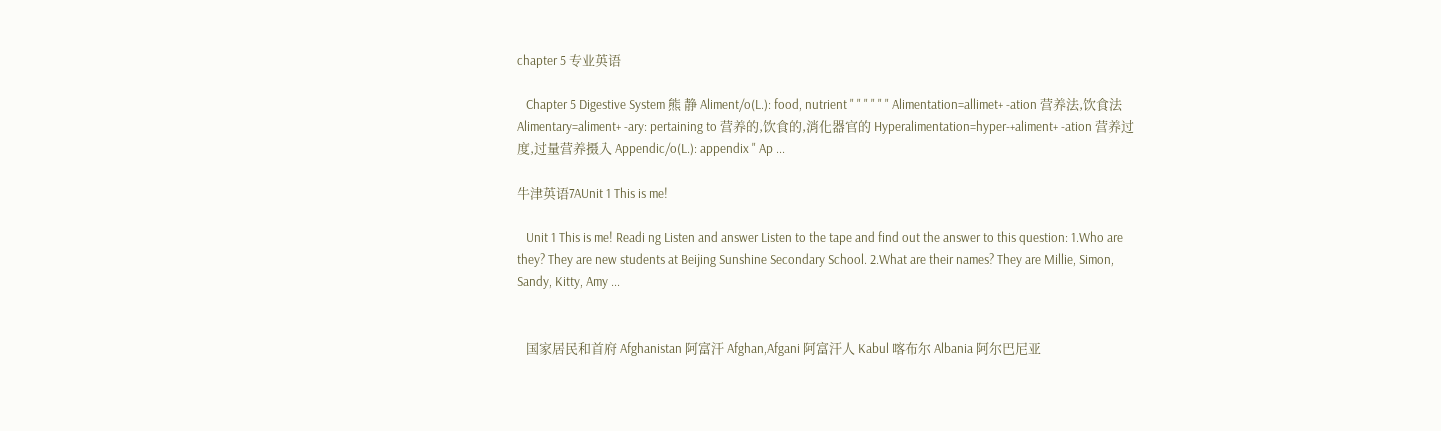chapter 5 专业英语

   Chapter 5 Digestive System 熊 静 Aliment/o(L.): food, nutrient " " " " " " Alimentation=allimet+ -ation 营养法,饮食法 Alimentary=aliment+ -ary: pertaining to 营养的,饮食的,消化器官的 Hyperalimentation=hyper-+aliment+ -ation 营养过度,过量营养摄入 Appendic/o(L.): appendix " Ap ...

牛津英语7AUnit 1 This is me!

   Unit 1 This is me! Readi ng Listen and answer Listen to the tape and find out the answer to this question: 1.Who are they? They are new students at Beijing Sunshine Secondary School. 2.What are their names? They are Millie, Simon, Sandy, Kitty, Amy ...


   国家居民和首府 Afghanistan 阿富汗 Afghan,Afgani 阿富汗人 Kabul 喀布尔 Albania 阿尔巴尼亚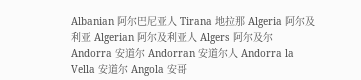Albanian 阿尔巴尼亚人 Tirana 地拉那 Algeria 阿尔及利亚 Algerian 阿尔及利亚人 Algers 阿尔及尔 Andorra 安道尔 Andorran 安道尔人 Andorra la Vella 安道尔 Angola 安哥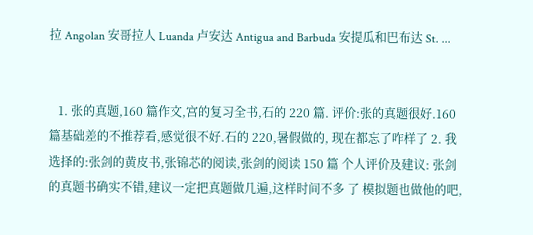拉 Angolan 安哥拉人 Luanda 卢安达 Antigua and Barbuda 安提瓜和巴布达 St. ...


   1. 张的真题,160 篇作文,宫的复习全书,石的 220 篇. 评价:张的真题很好.160 篇基础差的不推荐看,感觉很不好.石的 220,暑假做的, 现在都忘了咋样了 2. 我选择的:张剑的黄皮书,张锦芯的阅读,张剑的阅读 150 篇 个人评价及建议: 张剑的真题书确实不错,建议一定把真题做几遍,这样时间不多 了 模拟题也做他的吧,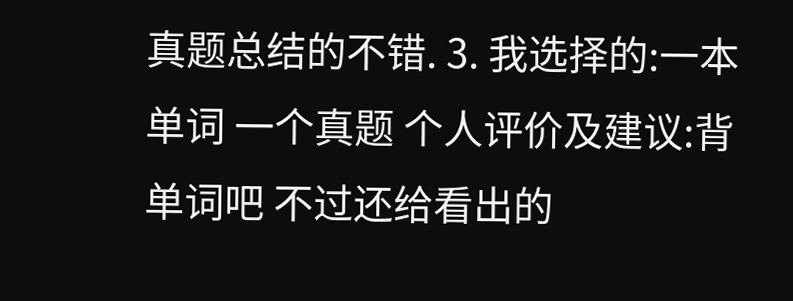真题总结的不错. 3. 我选择的:一本单词 一个真题 个人评价及建议:背单词吧 不过还给看出的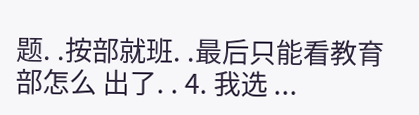题. .按部就班. .最后只能看教育部怎么 出了. . 4. 我选 ...